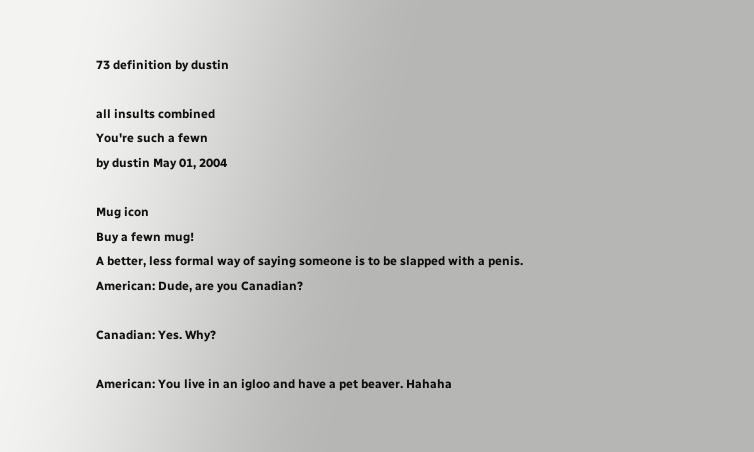73 definition by dustin

all insults combined
You're such a fewn
by dustin May 01, 2004

Mug icon
Buy a fewn mug!
A better, less formal way of saying someone is to be slapped with a penis.
American: Dude, are you Canadian?

Canadian: Yes. Why?

American: You live in an igloo and have a pet beaver. Hahaha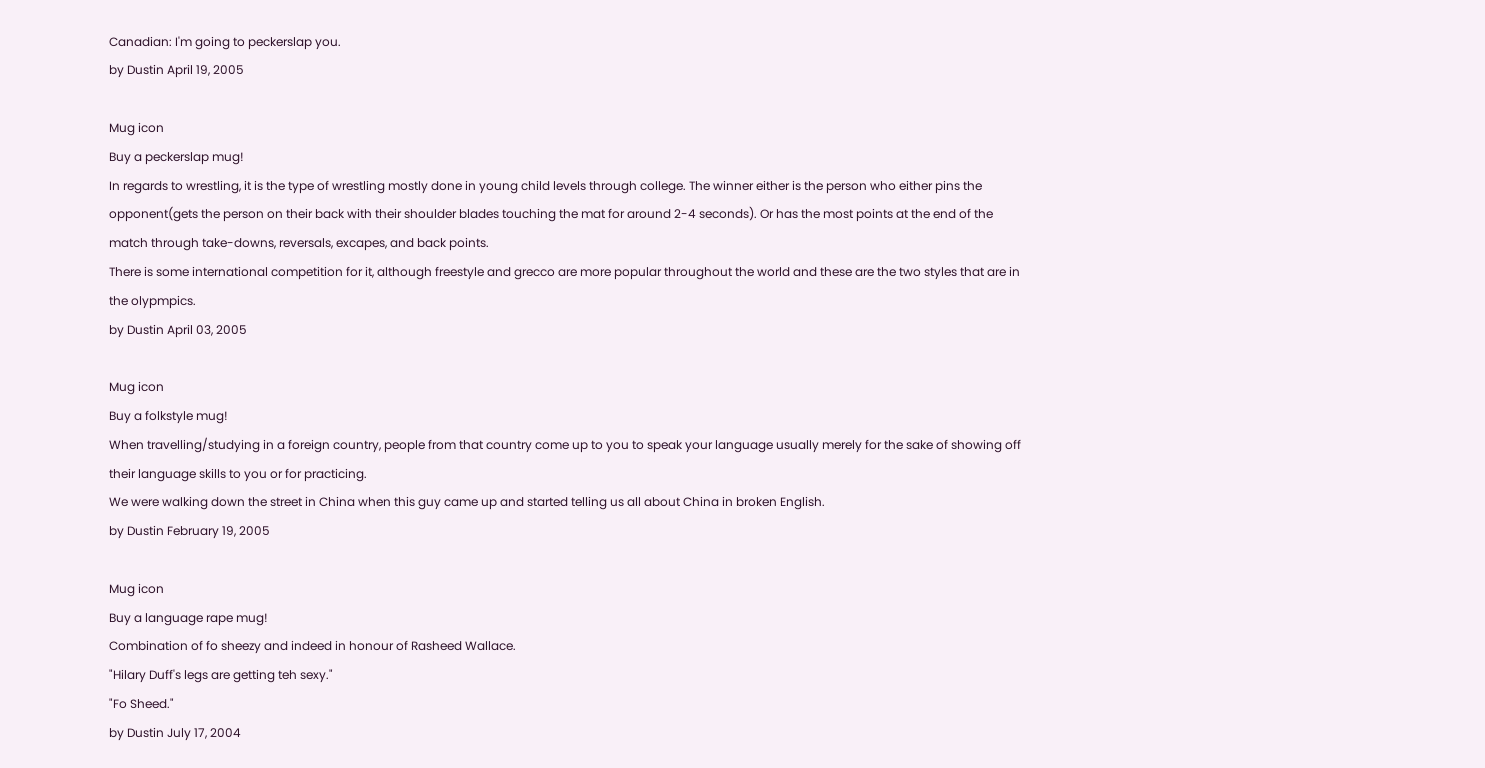Canadian: I'm going to peckerslap you.
by Dustin April 19, 2005

Mug icon
Buy a peckerslap mug!
In regards to wrestling, it is the type of wrestling mostly done in young child levels through college. The winner either is the person who either pins the opponent(gets the person on their back with their shoulder blades touching the mat for around 2-4 seconds). Or has the most points at the end of the match through take-downs, reversals, excapes, and back points.
There is some international competition for it, although freestyle and grecco are more popular throughout the world and these are the two styles that are in the olypmpics.
by Dustin April 03, 2005

Mug icon
Buy a folkstyle mug!
When travelling/studying in a foreign country, people from that country come up to you to speak your language usually merely for the sake of showing off their language skills to you or for practicing.
We were walking down the street in China when this guy came up and started telling us all about China in broken English.
by Dustin February 19, 2005

Mug icon
Buy a language rape mug!
Combination of fo sheezy and indeed in honour of Rasheed Wallace.
"Hilary Duff's legs are getting teh sexy."
"Fo Sheed."
by Dustin July 17, 2004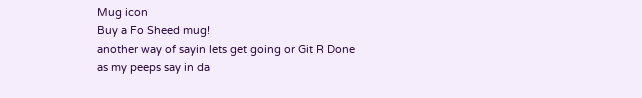Mug icon
Buy a Fo Sheed mug!
another way of sayin lets get going or Git R Done
as my peeps say in da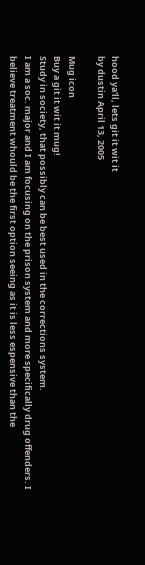hood ya'll, lets git it wit it
by dustin April 13, 2005

Mug icon
Buy a git it wit it mug!
Study in society, that possibly can be best used in the corrections system.
I am a soc. major and I am focusing on the prison system and more specifically drug offenders. I believe treatment whould be the first option seeing as it is less espensive than the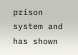prison system and has shown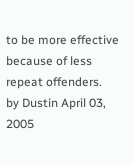to be more effective because of less repeat offenders.
by Dustin April 03, 2005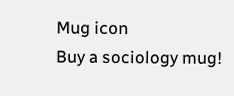Mug icon
Buy a sociology mug!